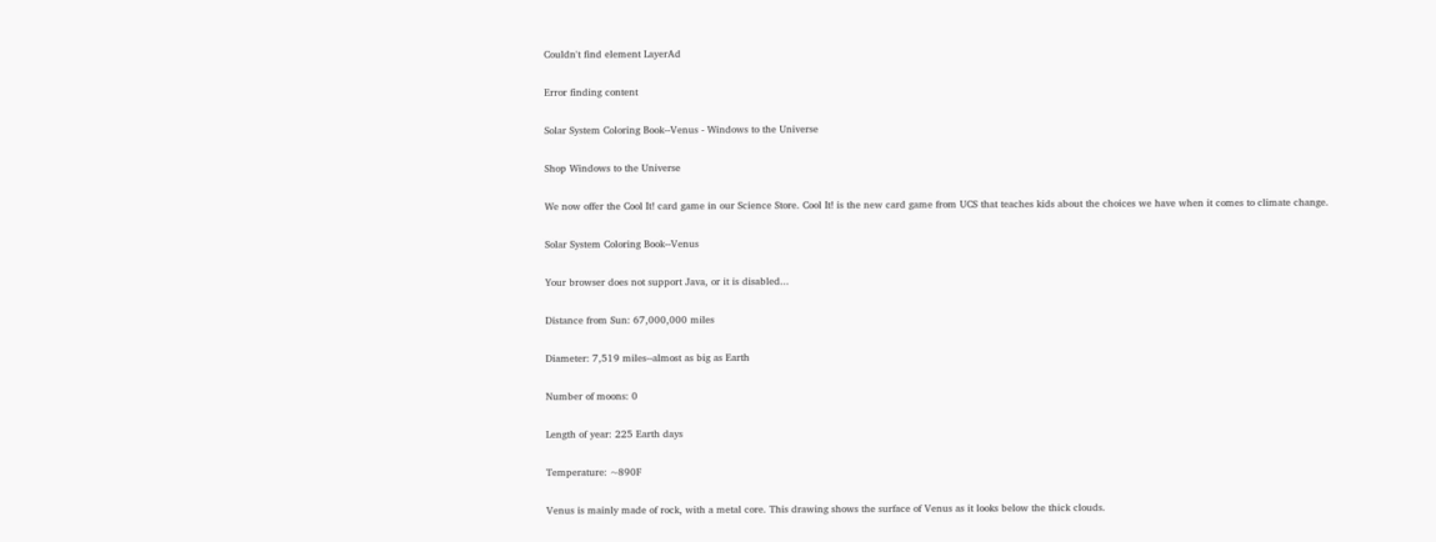Couldn't find element LayerAd

Error finding content

Solar System Coloring Book--Venus - Windows to the Universe

Shop Windows to the Universe

We now offer the Cool It! card game in our Science Store. Cool It! is the new card game from UCS that teaches kids about the choices we have when it comes to climate change.

Solar System Coloring Book--Venus

Your browser does not support Java, or it is disabled...

Distance from Sun: 67,000,000 miles

Diameter: 7,519 miles--almost as big as Earth

Number of moons: 0

Length of year: 225 Earth days

Temperature: ~890F

Venus is mainly made of rock, with a metal core. This drawing shows the surface of Venus as it looks below the thick clouds.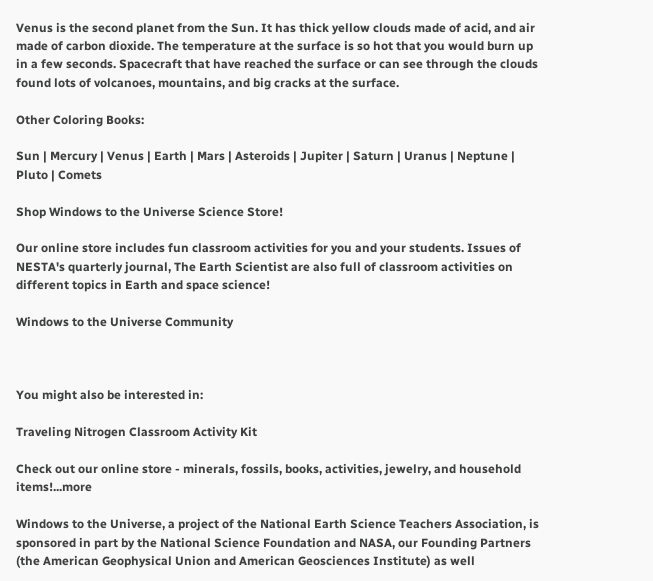Venus is the second planet from the Sun. It has thick yellow clouds made of acid, and air made of carbon dioxide. The temperature at the surface is so hot that you would burn up in a few seconds. Spacecraft that have reached the surface or can see through the clouds found lots of volcanoes, mountains, and big cracks at the surface.

Other Coloring Books:

Sun | Mercury | Venus | Earth | Mars | Asteroids | Jupiter | Saturn | Uranus | Neptune | Pluto | Comets

Shop Windows to the Universe Science Store!

Our online store includes fun classroom activities for you and your students. Issues of NESTA's quarterly journal, The Earth Scientist are also full of classroom activities on different topics in Earth and space science!

Windows to the Universe Community



You might also be interested in:

Traveling Nitrogen Classroom Activity Kit

Check out our online store - minerals, fossils, books, activities, jewelry, and household items!...more

Windows to the Universe, a project of the National Earth Science Teachers Association, is sponsored in part by the National Science Foundation and NASA, our Founding Partners (the American Geophysical Union and American Geosciences Institute) as well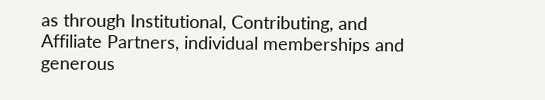as through Institutional, Contributing, and Affiliate Partners, individual memberships and generous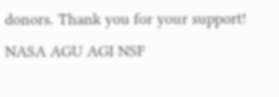donors. Thank you for your support! NASA AGU AGI NSF